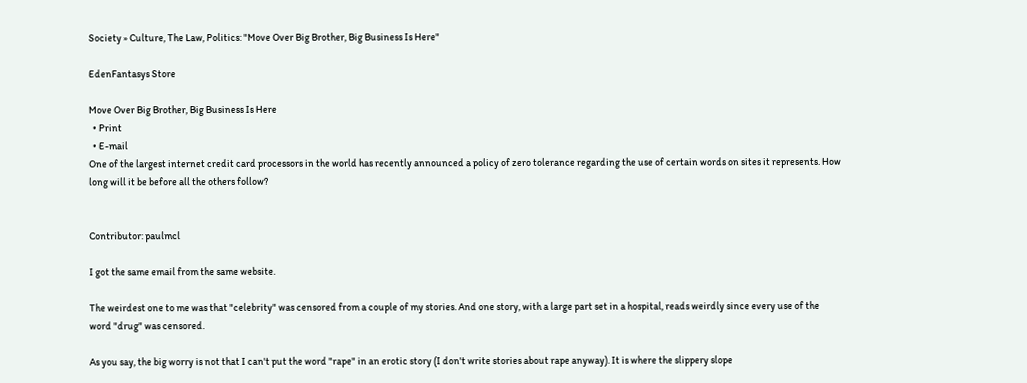Society » Culture, The Law, Politics: "Move Over Big Brother, Big Business Is Here"

EdenFantasys Store

Move Over Big Brother, Big Business Is Here
  • Print
  • E-mail
One of the largest internet credit card processors in the world has recently announced a policy of zero tolerance regarding the use of certain words on sites it represents. How long will it be before all the others follow?


Contributor: paulmcl

I got the same email from the same website.

The weirdest one to me was that "celebrity" was censored from a couple of my stories. And one story, with a large part set in a hospital, reads weirdly since every use of the word "drug" was censored.

As you say, the big worry is not that I can't put the word "rape" in an erotic story (I don't write stories about rape anyway). It is where the slippery slope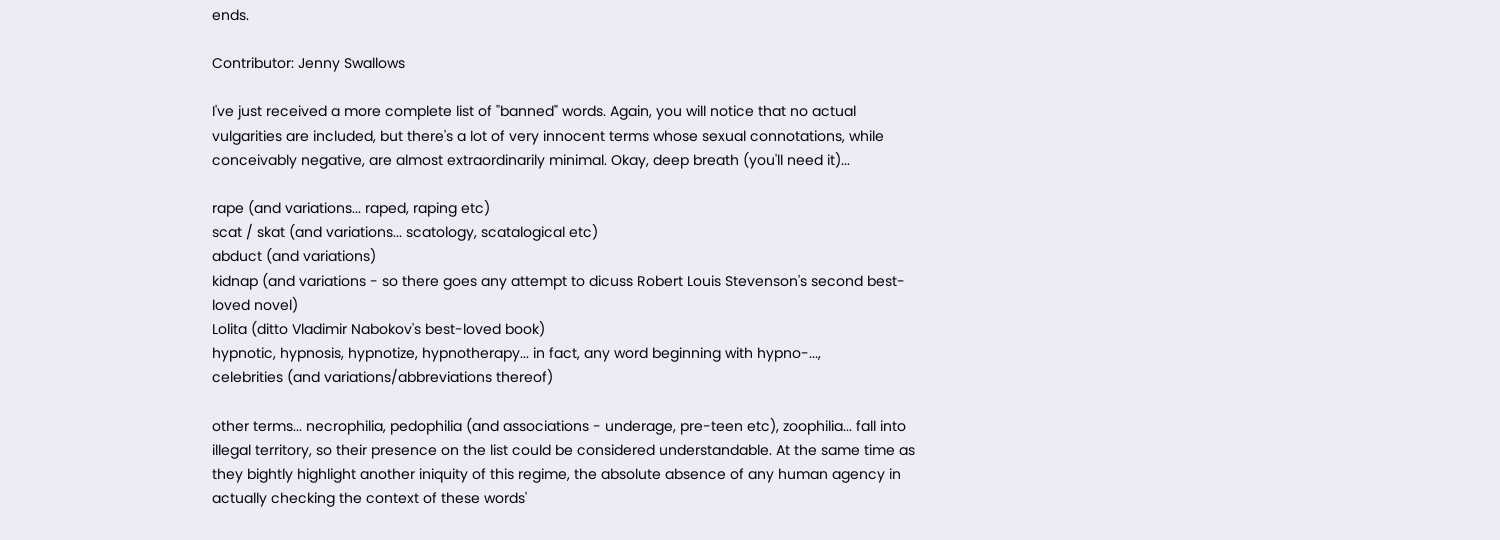ends.

Contributor: Jenny Swallows

I've just received a more complete list of "banned" words. Again, you will notice that no actual vulgarities are included, but there's a lot of very innocent terms whose sexual connotations, while conceivably negative, are almost extraordinarily minimal. Okay, deep breath (you'll need it)...

rape (and variations... raped, raping etc)
scat / skat (and variations... scatology, scatalogical etc)
abduct (and variations)
kidnap (and variations - so there goes any attempt to dicuss Robert Louis Stevenson's second best-loved novel)
Lolita (ditto Vladimir Nabokov's best-loved book)
hypnotic, hypnosis, hypnotize, hypnotherapy... in fact, any word beginning with hypno-...,
celebrities (and variations/abbreviations thereof)

other terms... necrophilia, pedophilia (and associations - underage, pre-teen etc), zoophilia... fall into illegal territory, so their presence on the list could be considered understandable. At the same time as they bightly highlight another iniquity of this regime, the absolute absence of any human agency in actually checking the context of these words'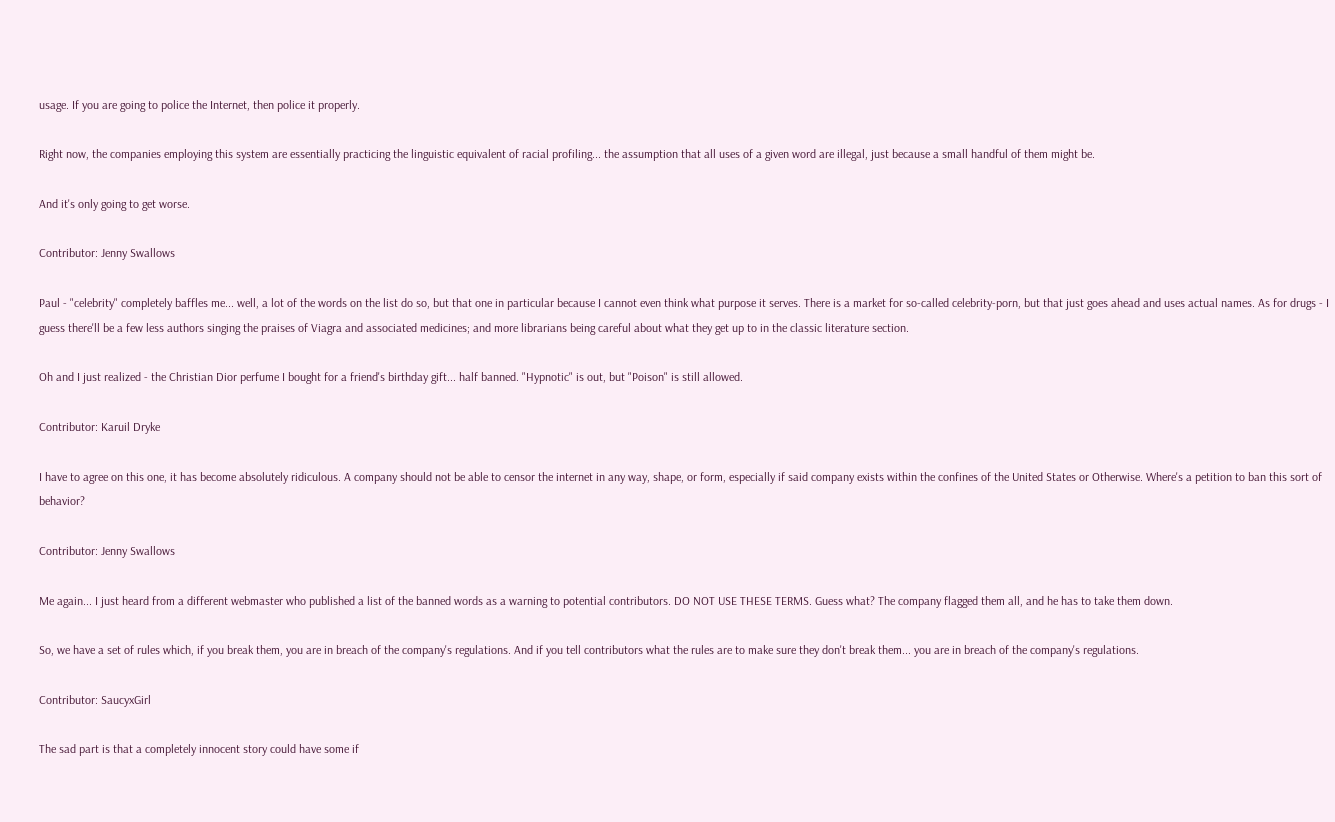usage. If you are going to police the Internet, then police it properly.

Right now, the companies employing this system are essentially practicing the linguistic equivalent of racial profiling... the assumption that all uses of a given word are illegal, just because a small handful of them might be.

And it's only going to get worse.

Contributor: Jenny Swallows

Paul - "celebrity" completely baffles me... well, a lot of the words on the list do so, but that one in particular because I cannot even think what purpose it serves. There is a market for so-called celebrity-porn, but that just goes ahead and uses actual names. As for drugs - I guess there'll be a few less authors singing the praises of Viagra and associated medicines; and more librarians being careful about what they get up to in the classic literature section.

Oh and I just realized - the Christian Dior perfume I bought for a friend's birthday gift... half banned. "Hypnotic" is out, but "Poison" is still allowed.

Contributor: Karuil Dryke

I have to agree on this one, it has become absolutely ridiculous. A company should not be able to censor the internet in any way, shape, or form, especially if said company exists within the confines of the United States or Otherwise. Where's a petition to ban this sort of behavior?

Contributor: Jenny Swallows

Me again... I just heard from a different webmaster who published a list of the banned words as a warning to potential contributors. DO NOT USE THESE TERMS. Guess what? The company flagged them all, and he has to take them down.

So, we have a set of rules which, if you break them, you are in breach of the company's regulations. And if you tell contributors what the rules are to make sure they don't break them... you are in breach of the company's regulations.

Contributor: SaucyxGirl

The sad part is that a completely innocent story could have some if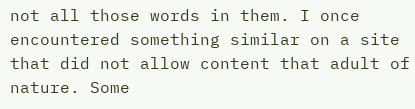not all those words in them. I once encountered something similar on a site that did not allow content that adult of nature. Some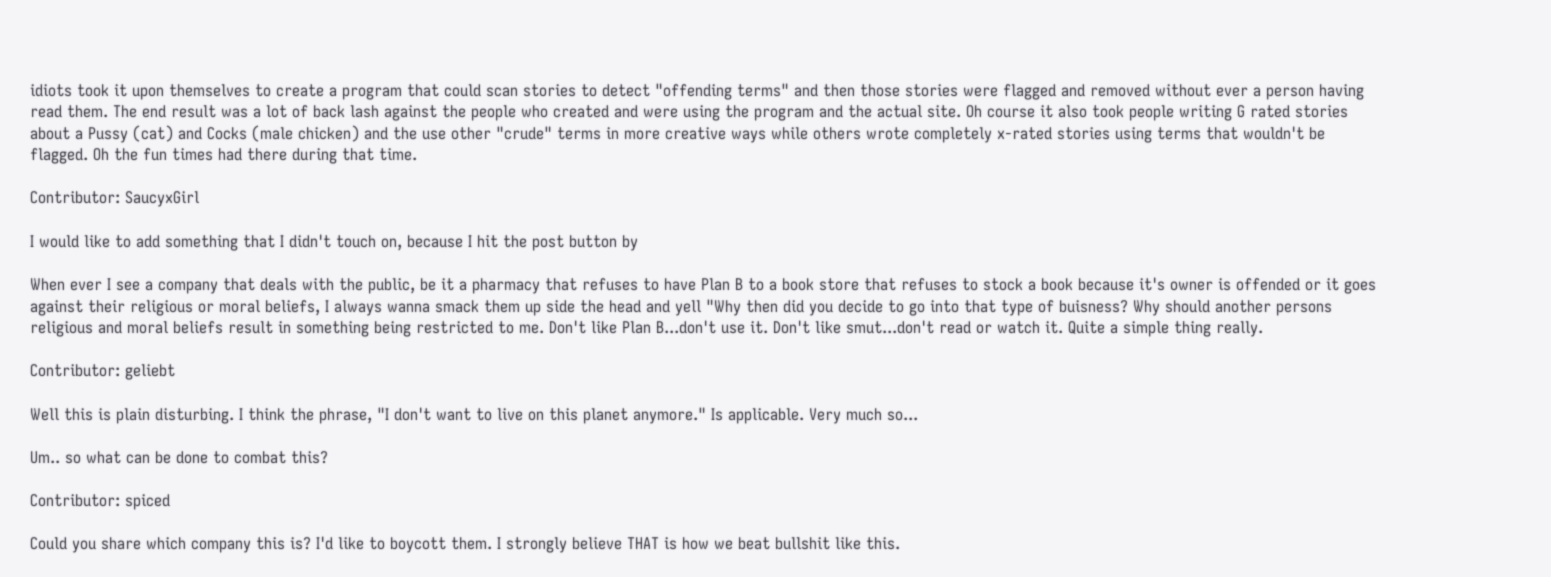idiots took it upon themselves to create a program that could scan stories to detect "offending terms" and then those stories were flagged and removed without ever a person having read them. The end result was a lot of back lash against the people who created and were using the program and the actual site. Oh course it also took people writing G rated stories about a Pussy (cat) and Cocks (male chicken) and the use other "crude" terms in more creative ways while others wrote completely x-rated stories using terms that wouldn't be flagged. Oh the fun times had there during that time.

Contributor: SaucyxGirl

I would like to add something that I didn't touch on, because I hit the post button by

When ever I see a company that deals with the public, be it a pharmacy that refuses to have Plan B to a book store that refuses to stock a book because it's owner is offended or it goes against their religious or moral beliefs, I always wanna smack them up side the head and yell "Why then did you decide to go into that type of buisness? Why should another persons religious and moral beliefs result in something being restricted to me. Don't like Plan B...don't use it. Don't like smut...don't read or watch it. Quite a simple thing really.

Contributor: geliebt

Well this is plain disturbing. I think the phrase, "I don't want to live on this planet anymore." Is applicable. Very much so...

Um.. so what can be done to combat this?

Contributor: spiced

Could you share which company this is? I'd like to boycott them. I strongly believe THAT is how we beat bullshit like this.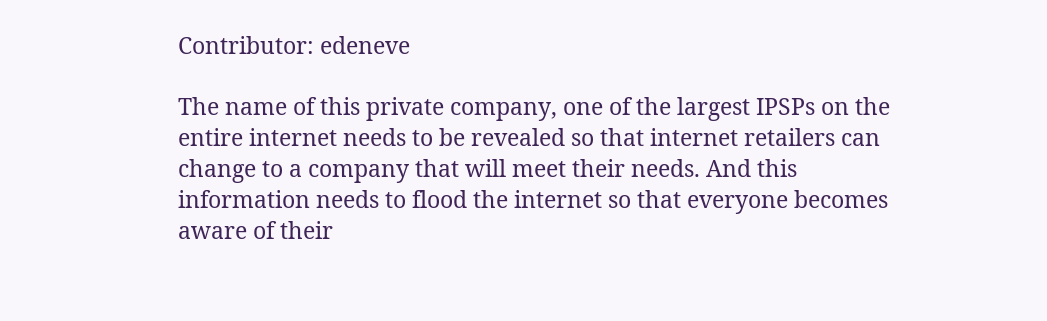Contributor: edeneve

The name of this private company, one of the largest IPSPs on the entire internet needs to be revealed so that internet retailers can change to a company that will meet their needs. And this information needs to flood the internet so that everyone becomes aware of their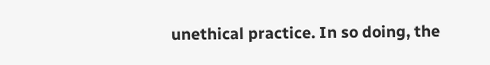unethical practice. In so doing, the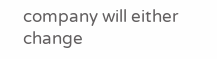company will either change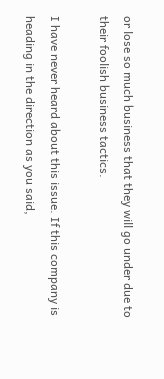or lose so much business that they will go under due to their foolish business tactics.

I have never heard about this issue. If this company is heading in the direction as you said,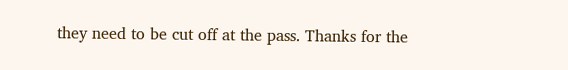they need to be cut off at the pass. Thanks for the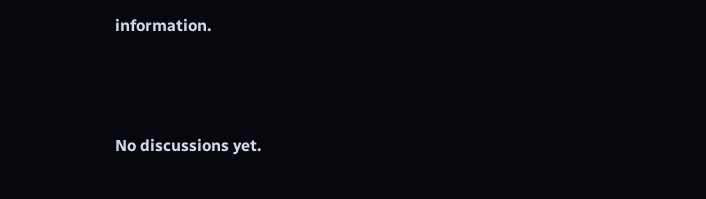information.



No discussions yet.